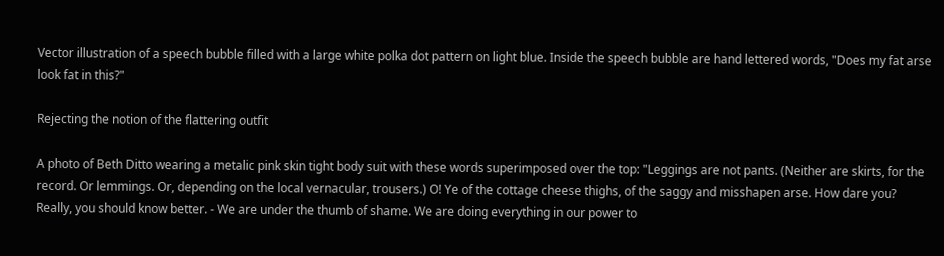Vector illustration of a speech bubble filled with a large white polka dot pattern on light blue. Inside the speech bubble are hand lettered words, "Does my fat arse look fat in this?"

Rejecting the notion of the flattering outfit

A photo of Beth Ditto wearing a metalic pink skin tight body suit with these words superimposed over the top: "Leggings are not pants. (Neither are skirts, for the record. Or lemmings. Or, depending on the local vernacular, trousers.) O! Ye of the cottage cheese thighs, of the saggy and misshapen arse. How dare you? Really, you should know better. - We are under the thumb of shame. We are doing everything in our power to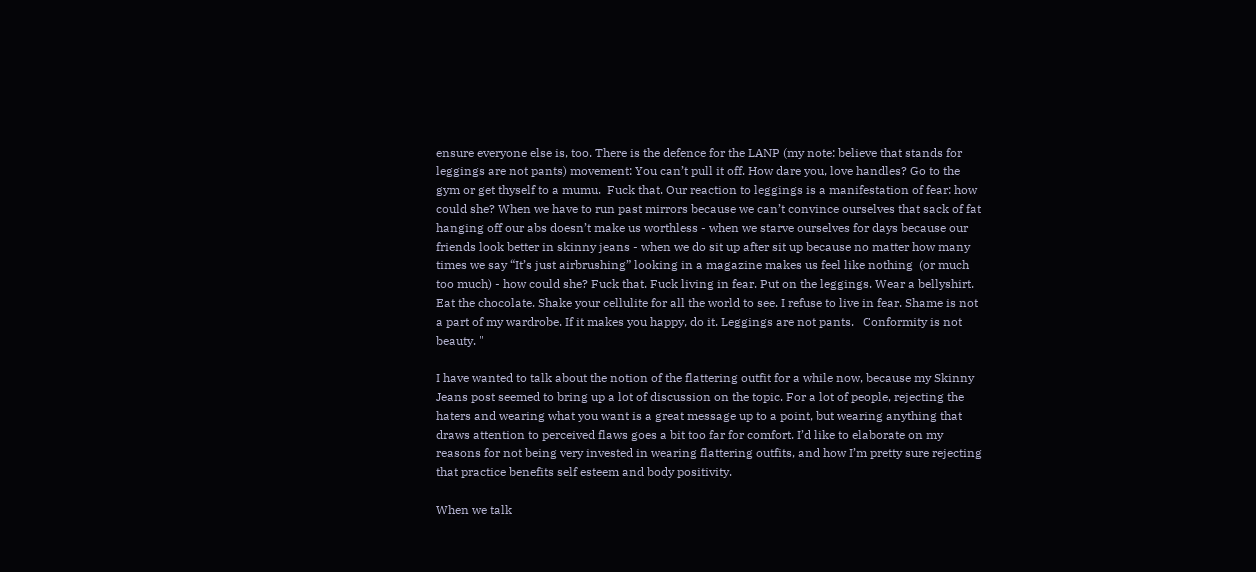ensure everyone else is, too. There is the defence for the LANP (my note: believe that stands for leggings are not pants) movement: You can’t pull it off. How dare you, love handles? Go to the gym or get thyself to a mumu.  Fuck that. Our reaction to leggings is a manifestation of fear: how could she? When we have to run past mirrors because we can’t convince ourselves that sack of fat hanging off our abs doesn’t make us worthless - when we starve ourselves for days because our friends look better in skinny jeans - when we do sit up after sit up because no matter how many times we say “It’s just airbrushing” looking in a magazine makes us feel like nothing  (or much too much) - how could she? Fuck that. Fuck living in fear. Put on the leggings. Wear a bellyshirt. Eat the chocolate. Shake your cellulite for all the world to see. I refuse to live in fear. Shame is not a part of my wardrobe. If it makes you happy, do it. Leggings are not pants.   Conformity is not beauty. "

I have wanted to talk about the notion of the flattering outfit for a while now, because my Skinny Jeans post seemed to bring up a lot of discussion on the topic. For a lot of people, rejecting the haters and wearing what you want is a great message up to a point, but wearing anything that draws attention to perceived flaws goes a bit too far for comfort. I’d like to elaborate on my reasons for not being very invested in wearing flattering outfits, and how I’m pretty sure rejecting that practice benefits self esteem and body positivity.

When we talk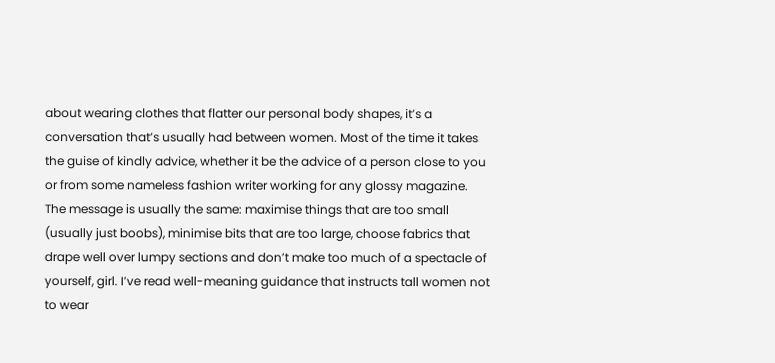about wearing clothes that flatter our personal body shapes, it’s a conversation that’s usually had between women. Most of the time it takes the guise of kindly advice, whether it be the advice of a person close to you or from some nameless fashion writer working for any glossy magazine. The message is usually the same: maximise things that are too small (usually just boobs), minimise bits that are too large, choose fabrics that drape well over lumpy sections and don’t make too much of a spectacle of yourself, girl. I’ve read well-meaning guidance that instructs tall women not to wear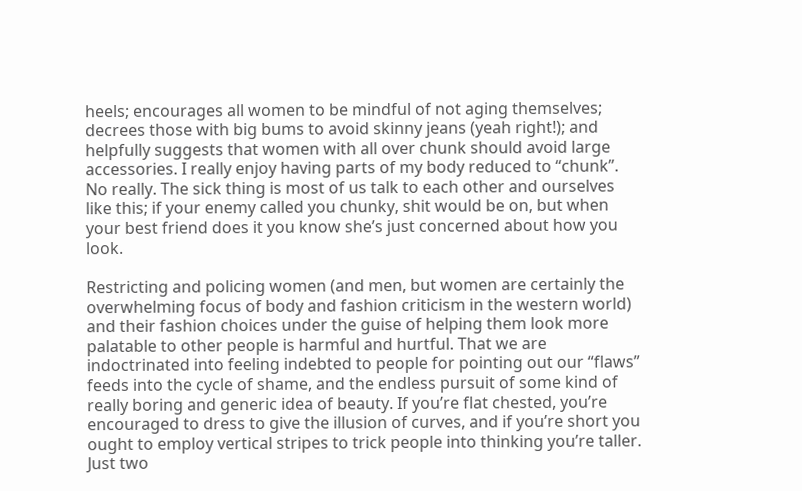heels; encourages all women to be mindful of not aging themselves; decrees those with big bums to avoid skinny jeans (yeah right!); and helpfully suggests that women with all over chunk should avoid large accessories. I really enjoy having parts of my body reduced to “chunk”. No really. The sick thing is most of us talk to each other and ourselves like this; if your enemy called you chunky, shit would be on, but when your best friend does it you know she’s just concerned about how you look.

Restricting and policing women (and men, but women are certainly the overwhelming focus of body and fashion criticism in the western world) and their fashion choices under the guise of helping them look more palatable to other people is harmful and hurtful. That we are indoctrinated into feeling indebted to people for pointing out our “flaws” feeds into the cycle of shame, and the endless pursuit of some kind of really boring and generic idea of beauty. If you’re flat chested, you’re encouraged to dress to give the illusion of curves, and if you’re short you ought to employ vertical stripes to trick people into thinking you’re taller. Just two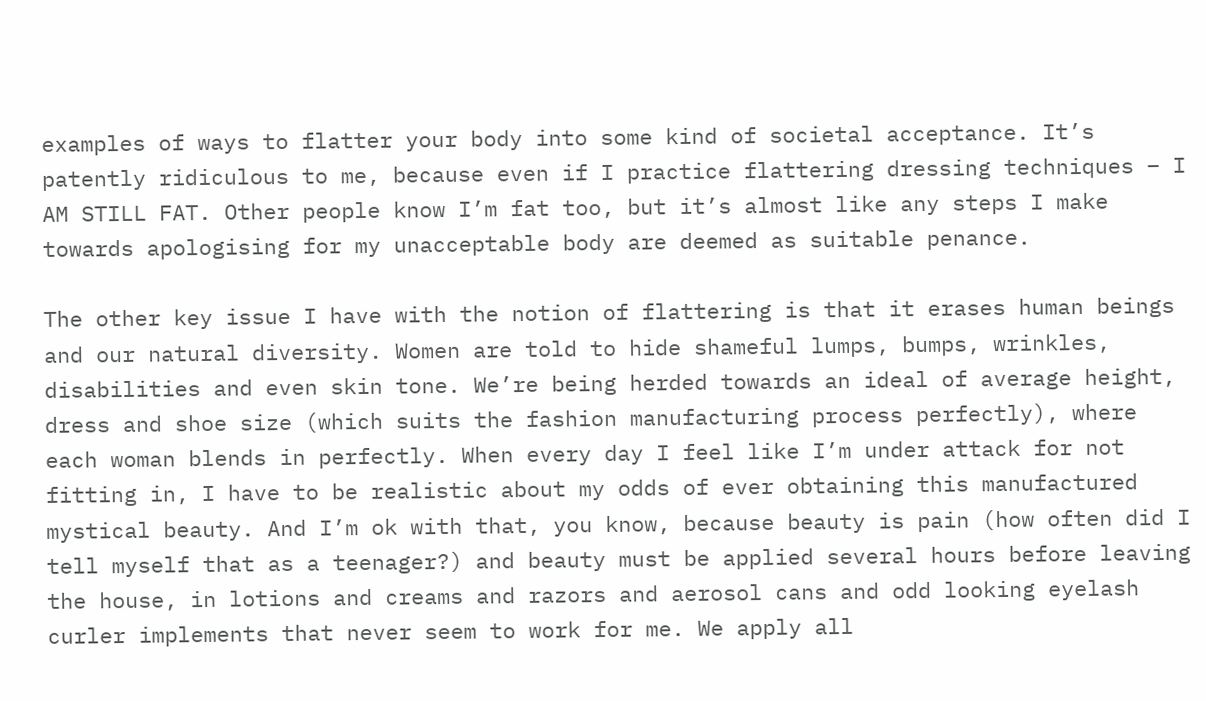examples of ways to flatter your body into some kind of societal acceptance. It’s patently ridiculous to me, because even if I practice flattering dressing techniques – I AM STILL FAT. Other people know I’m fat too, but it’s almost like any steps I make towards apologising for my unacceptable body are deemed as suitable penance.

The other key issue I have with the notion of flattering is that it erases human beings and our natural diversity. Women are told to hide shameful lumps, bumps, wrinkles, disabilities and even skin tone. We’re being herded towards an ideal of average height, dress and shoe size (which suits the fashion manufacturing process perfectly), where each woman blends in perfectly. When every day I feel like I’m under attack for not fitting in, I have to be realistic about my odds of ever obtaining this manufactured mystical beauty. And I’m ok with that, you know, because beauty is pain (how often did I tell myself that as a teenager?) and beauty must be applied several hours before leaving the house, in lotions and creams and razors and aerosol cans and odd looking eyelash curler implements that never seem to work for me. We apply all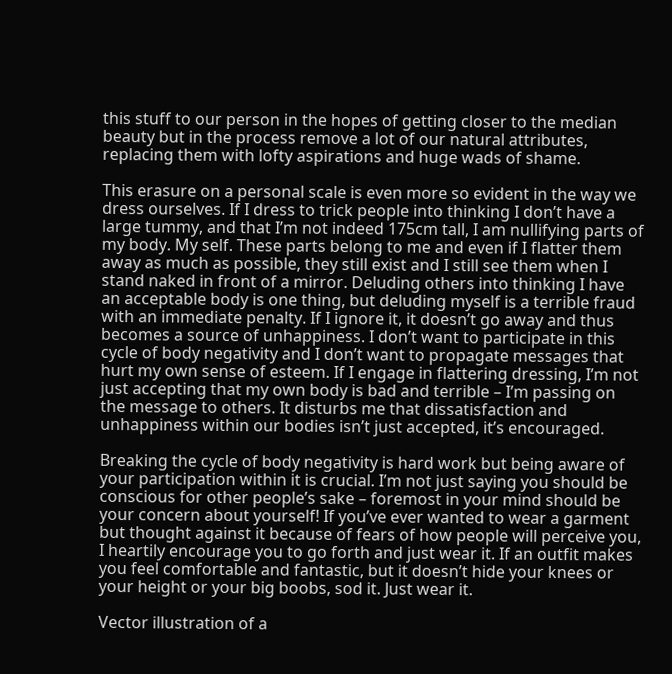this stuff to our person in the hopes of getting closer to the median beauty but in the process remove a lot of our natural attributes, replacing them with lofty aspirations and huge wads of shame.

This erasure on a personal scale is even more so evident in the way we dress ourselves. If I dress to trick people into thinking I don’t have a large tummy, and that I’m not indeed 175cm tall, I am nullifying parts of my body. My self. These parts belong to me and even if I flatter them away as much as possible, they still exist and I still see them when I stand naked in front of a mirror. Deluding others into thinking I have an acceptable body is one thing, but deluding myself is a terrible fraud with an immediate penalty. If I ignore it, it doesn’t go away and thus becomes a source of unhappiness. I don’t want to participate in this cycle of body negativity and I don’t want to propagate messages that hurt my own sense of esteem. If I engage in flattering dressing, I’m not just accepting that my own body is bad and terrible – I’m passing on the message to others. It disturbs me that dissatisfaction and unhappiness within our bodies isn’t just accepted, it’s encouraged.

Breaking the cycle of body negativity is hard work but being aware of your participation within it is crucial. I’m not just saying you should be conscious for other people’s sake – foremost in your mind should be your concern about yourself! If you’ve ever wanted to wear a garment but thought against it because of fears of how people will perceive you, I heartily encourage you to go forth and just wear it. If an outfit makes you feel comfortable and fantastic, but it doesn’t hide your knees or your height or your big boobs, sod it. Just wear it.

Vector illustration of a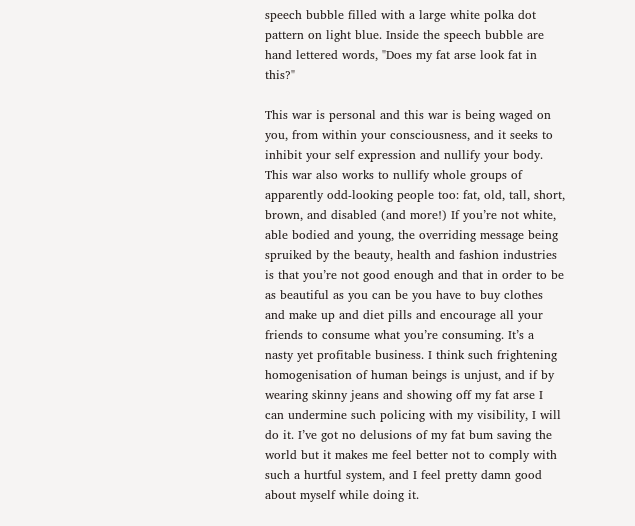speech bubble filled with a large white polka dot pattern on light blue. Inside the speech bubble are hand lettered words, "Does my fat arse look fat in this?"

This war is personal and this war is being waged on you, from within your consciousness, and it seeks to inhibit your self expression and nullify your body. This war also works to nullify whole groups of apparently odd-looking people too: fat, old, tall, short, brown, and disabled (and more!) If you’re not white, able bodied and young, the overriding message being spruiked by the beauty, health and fashion industries is that you’re not good enough and that in order to be as beautiful as you can be you have to buy clothes and make up and diet pills and encourage all your friends to consume what you’re consuming. It’s a nasty yet profitable business. I think such frightening homogenisation of human beings is unjust, and if by wearing skinny jeans and showing off my fat arse I can undermine such policing with my visibility, I will do it. I’ve got no delusions of my fat bum saving the world but it makes me feel better not to comply with such a hurtful system, and I feel pretty damn good about myself while doing it.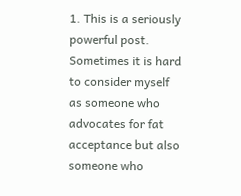1. This is a seriously powerful post. Sometimes it is hard to consider myself as someone who advocates for fat acceptance but also someone who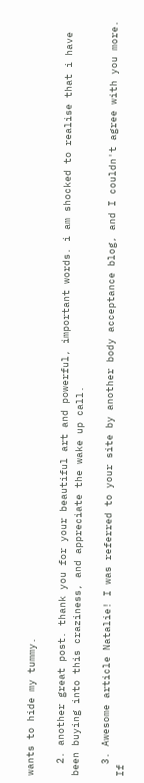wants to hide my tummy.

  2. another great post. thank you for your beautiful art and powerful, important words. i am shocked to realise that i have been buying into this craziness, and appreciate the wake up call.

  3. Awesome article Natalie! I was referred to your site by another body acceptance blog, and I couldn't agree with you more. If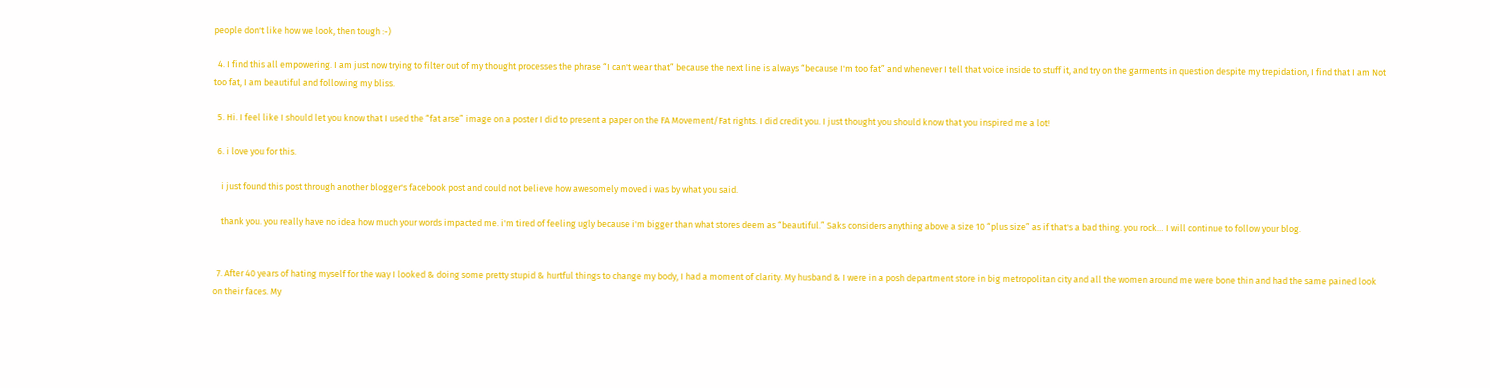people don't like how we look, then tough :-)

  4. I find this all empowering. I am just now trying to filter out of my thought processes the phrase “I can't wear that” because the next line is always “because I'm too fat” and whenever I tell that voice inside to stuff it, and try on the garments in question despite my trepidation, I find that I am Not too fat, I am beautiful and following my bliss.

  5. Hi. I feel like I should let you know that I used the “fat arse” image on a poster I did to present a paper on the FA Movement/Fat rights. I did credit you. I just thought you should know that you inspired me a lot!

  6. i love you for this.

    i just found this post through another blogger's facebook post and could not believe how awesomely moved i was by what you said.

    thank you. you really have no idea how much your words impacted me. i'm tired of feeling ugly because i'm bigger than what stores deem as “beautiful.” Saks considers anything above a size 10 “plus size” as if that's a bad thing. you rock… I will continue to follow your blog.


  7. After 40 years of hating myself for the way I looked & doing some pretty stupid & hurtful things to change my body, I had a moment of clarity. My husband & I were in a posh department store in big metropolitan city and all the women around me were bone thin and had the same pained look on their faces. My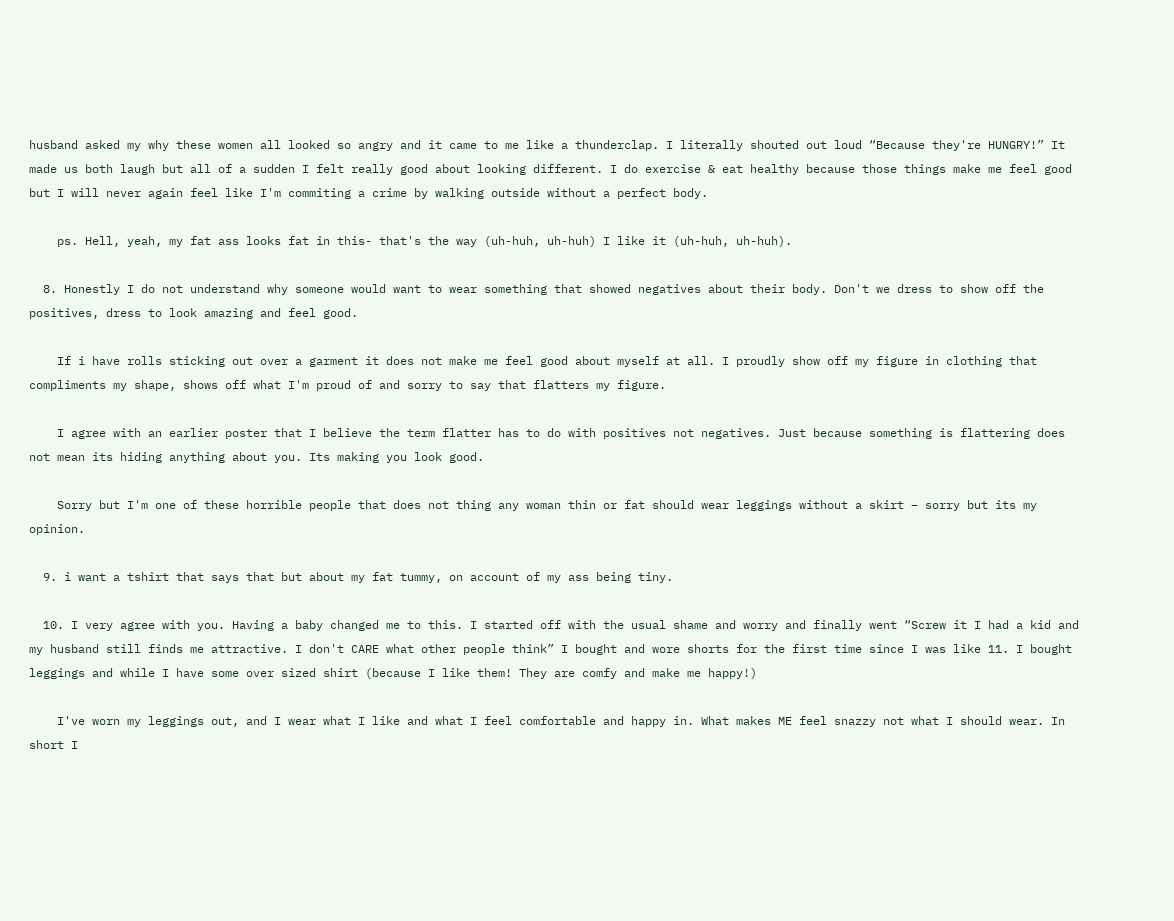husband asked my why these women all looked so angry and it came to me like a thunderclap. I literally shouted out loud “Because they're HUNGRY!” It made us both laugh but all of a sudden I felt really good about looking different. I do exercise & eat healthy because those things make me feel good but I will never again feel like I'm commiting a crime by walking outside without a perfect body.

    ps. Hell, yeah, my fat ass looks fat in this- that's the way (uh-huh, uh-huh) I like it (uh-huh, uh-huh).

  8. Honestly I do not understand why someone would want to wear something that showed negatives about their body. Don't we dress to show off the positives, dress to look amazing and feel good.

    If i have rolls sticking out over a garment it does not make me feel good about myself at all. I proudly show off my figure in clothing that compliments my shape, shows off what I'm proud of and sorry to say that flatters my figure.

    I agree with an earlier poster that I believe the term flatter has to do with positives not negatives. Just because something is flattering does not mean its hiding anything about you. Its making you look good.

    Sorry but I'm one of these horrible people that does not thing any woman thin or fat should wear leggings without a skirt – sorry but its my opinion.

  9. i want a tshirt that says that but about my fat tummy, on account of my ass being tiny.

  10. I very agree with you. Having a baby changed me to this. I started off with the usual shame and worry and finally went “Screw it I had a kid and my husband still finds me attractive. I don't CARE what other people think” I bought and wore shorts for the first time since I was like 11. I bought leggings and while I have some over sized shirt (because I like them! They are comfy and make me happy!)

    I've worn my leggings out, and I wear what I like and what I feel comfortable and happy in. What makes ME feel snazzy not what I should wear. In short I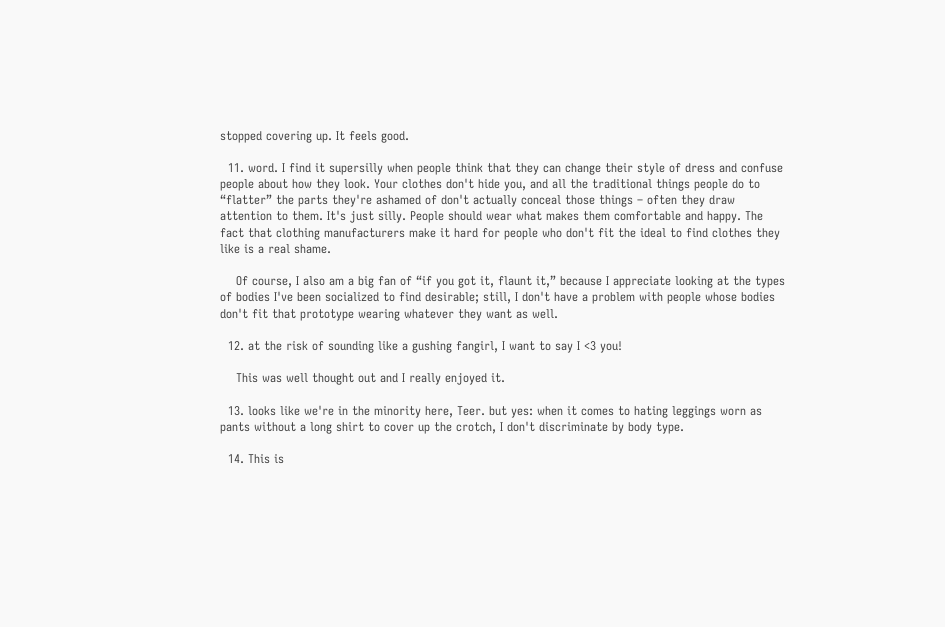stopped covering up. It feels good.

  11. word. I find it supersilly when people think that they can change their style of dress and confuse people about how they look. Your clothes don't hide you, and all the traditional things people do to “flatter” the parts they're ashamed of don't actually conceal those things – often they draw attention to them. It's just silly. People should wear what makes them comfortable and happy. The fact that clothing manufacturers make it hard for people who don't fit the ideal to find clothes they like is a real shame.

    Of course, I also am a big fan of “if you got it, flaunt it,” because I appreciate looking at the types of bodies I've been socialized to find desirable; still, I don't have a problem with people whose bodies don't fit that prototype wearing whatever they want as well.

  12. at the risk of sounding like a gushing fangirl, I want to say I <3 you!

    This was well thought out and I really enjoyed it.

  13. looks like we're in the minority here, Teer. but yes: when it comes to hating leggings worn as pants without a long shirt to cover up the crotch, I don't discriminate by body type.

  14. This is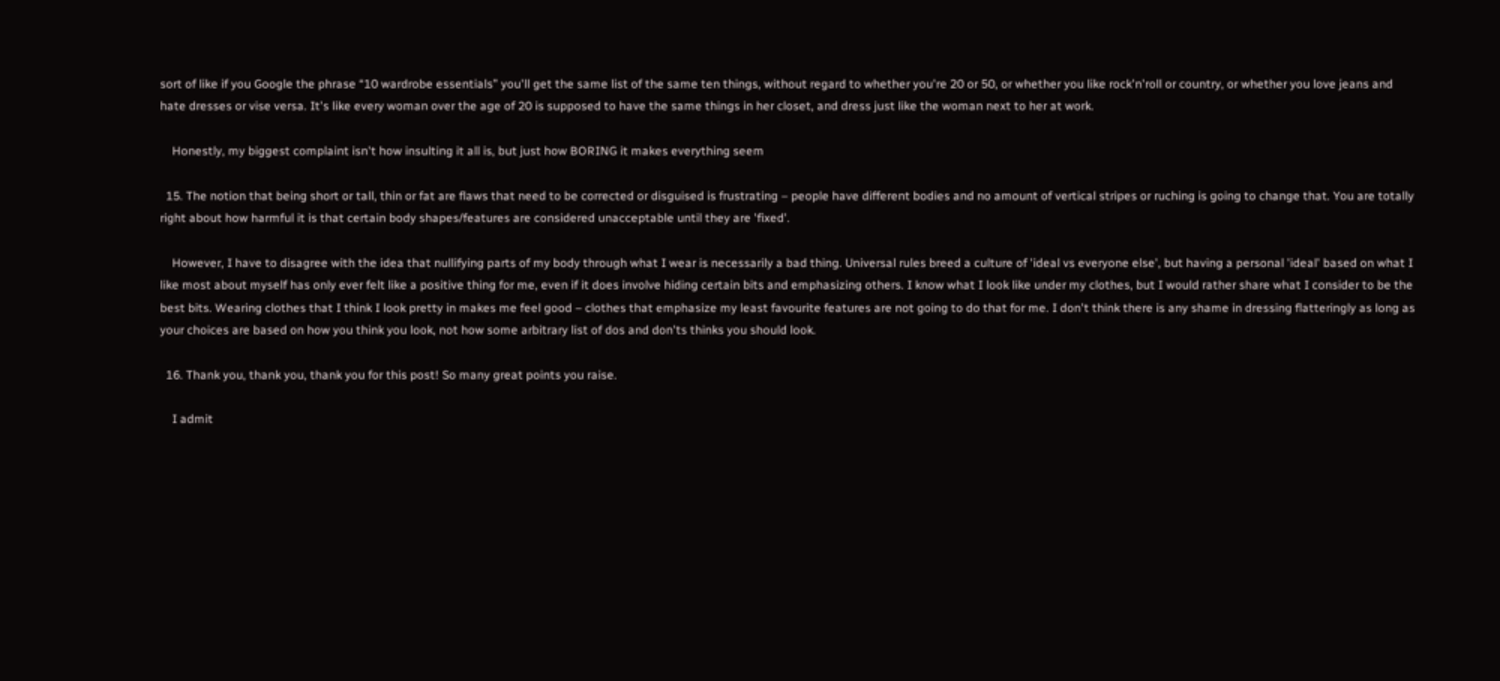sort of like if you Google the phrase “10 wardrobe essentials” you'll get the same list of the same ten things, without regard to whether you're 20 or 50, or whether you like rock'n'roll or country, or whether you love jeans and hate dresses or vise versa. It's like every woman over the age of 20 is supposed to have the same things in her closet, and dress just like the woman next to her at work.

    Honestly, my biggest complaint isn't how insulting it all is, but just how BORING it makes everything seem

  15. The notion that being short or tall, thin or fat are flaws that need to be corrected or disguised is frustrating – people have different bodies and no amount of vertical stripes or ruching is going to change that. You are totally right about how harmful it is that certain body shapes/features are considered unacceptable until they are 'fixed'.

    However, I have to disagree with the idea that nullifying parts of my body through what I wear is necessarily a bad thing. Universal rules breed a culture of 'ideal vs everyone else', but having a personal 'ideal' based on what I like most about myself has only ever felt like a positive thing for me, even if it does involve hiding certain bits and emphasizing others. I know what I look like under my clothes, but I would rather share what I consider to be the best bits. Wearing clothes that I think I look pretty in makes me feel good – clothes that emphasize my least favourite features are not going to do that for me. I don't think there is any shame in dressing flatteringly as long as your choices are based on how you think you look, not how some arbitrary list of dos and don'ts thinks you should look.

  16. Thank you, thank you, thank you for this post! So many great points you raise.

    I admit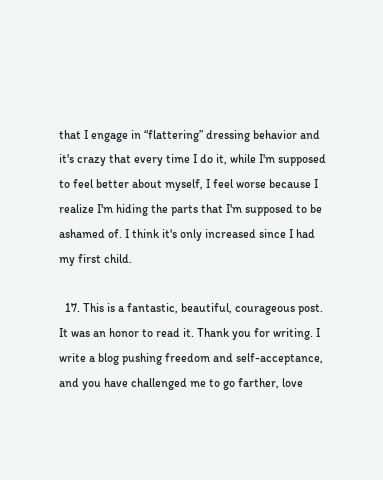that I engage in “flattering” dressing behavior and it's crazy that every time I do it, while I'm supposed to feel better about myself, I feel worse because I realize I'm hiding the parts that I'm supposed to be ashamed of. I think it's only increased since I had my first child.

  17. This is a fantastic, beautiful, courageous post. It was an honor to read it. Thank you for writing. I write a blog pushing freedom and self-acceptance, and you have challenged me to go farther, love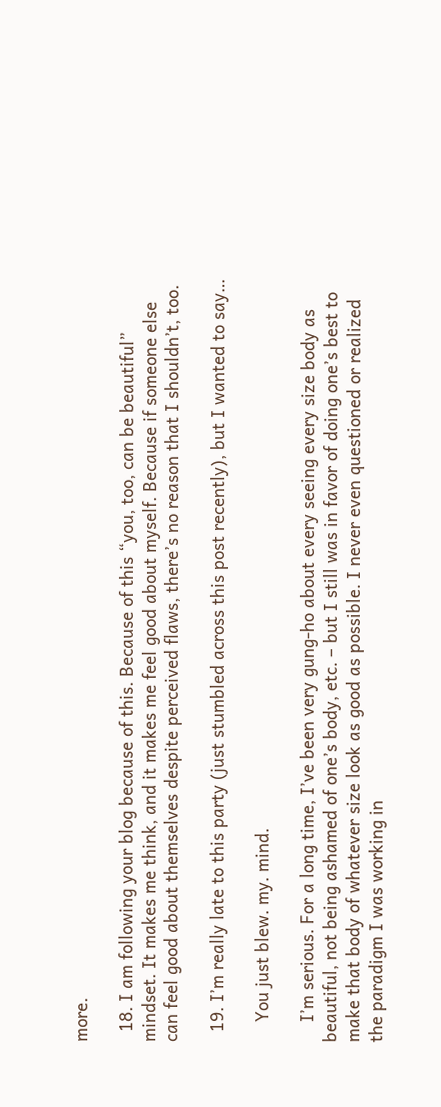more.

  18. I am following your blog because of this. Because of this “you, too, can be beautiful” mindset. It makes me think, and it makes me feel good about myself. Because if someone else can feel good about themselves despite perceived flaws, there’s no reason that I shouldn’t, too.

  19. I’m really late to this party (just stumbled across this post recently), but I wanted to say…

    You just blew. my. mind.

    I’m serious. For a long time, I’ve been very gung-ho about every seeing every size body as beautiful, not being ashamed of one’s body, etc. – but I still was in favor of doing one’s best to make that body of whatever size look as good as possible. I never even questioned or realized the paradigm I was working in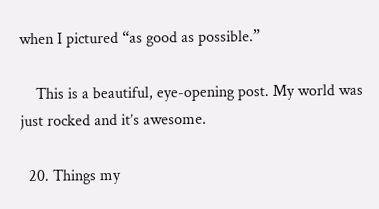when I pictured “as good as possible.”

    This is a beautiful, eye-opening post. My world was just rocked and it’s awesome.

  20. Things my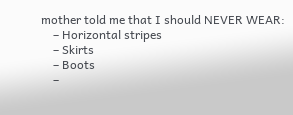mother told me that I should NEVER WEAR:
    – Horizontal stripes
    – Skirts
    – Boots
    –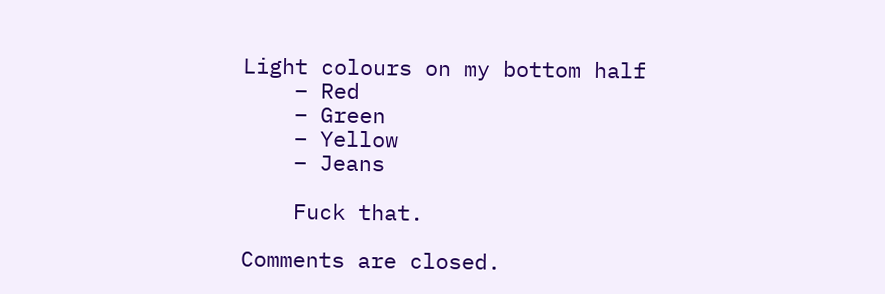Light colours on my bottom half
    – Red
    – Green
    – Yellow
    – Jeans

    Fuck that.

Comments are closed.